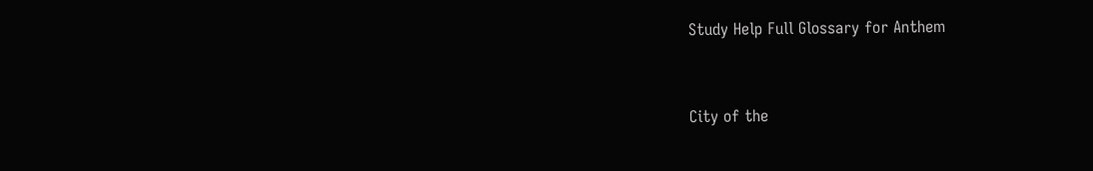Study Help Full Glossary for Anthem


City of the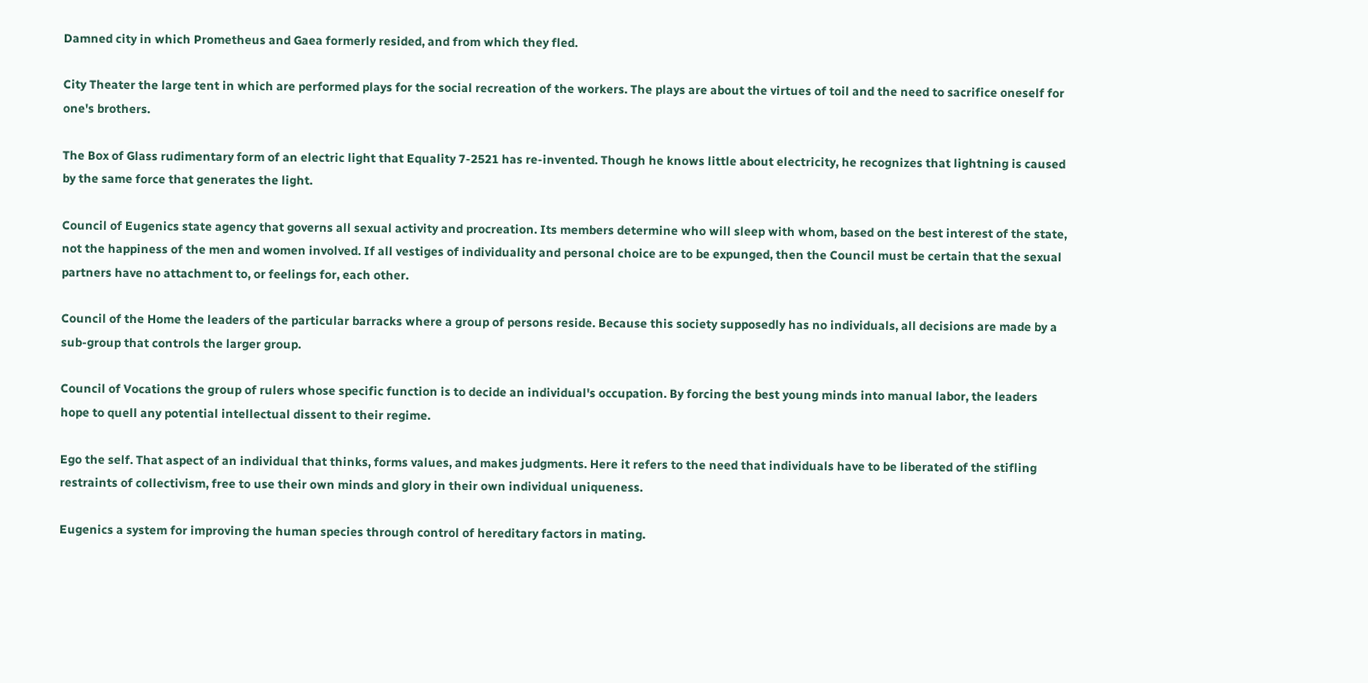Damned city in which Prometheus and Gaea formerly resided, and from which they fled.

City Theater the large tent in which are performed plays for the social recreation of the workers. The plays are about the virtues of toil and the need to sacrifice oneself for one's brothers.

The Box of Glass rudimentary form of an electric light that Equality 7-2521 has re-invented. Though he knows little about electricity, he recognizes that lightning is caused by the same force that generates the light.

Council of Eugenics state agency that governs all sexual activity and procreation. Its members determine who will sleep with whom, based on the best interest of the state, not the happiness of the men and women involved. If all vestiges of individuality and personal choice are to be expunged, then the Council must be certain that the sexual partners have no attachment to, or feelings for, each other.

Council of the Home the leaders of the particular barracks where a group of persons reside. Because this society supposedly has no individuals, all decisions are made by a sub-group that controls the larger group.

Council of Vocations the group of rulers whose specific function is to decide an individual's occupation. By forcing the best young minds into manual labor, the leaders hope to quell any potential intellectual dissent to their regime.

Ego the self. That aspect of an individual that thinks, forms values, and makes judgments. Here it refers to the need that individuals have to be liberated of the stifling restraints of collectivism, free to use their own minds and glory in their own individual uniqueness.

Eugenics a system for improving the human species through control of hereditary factors in mating.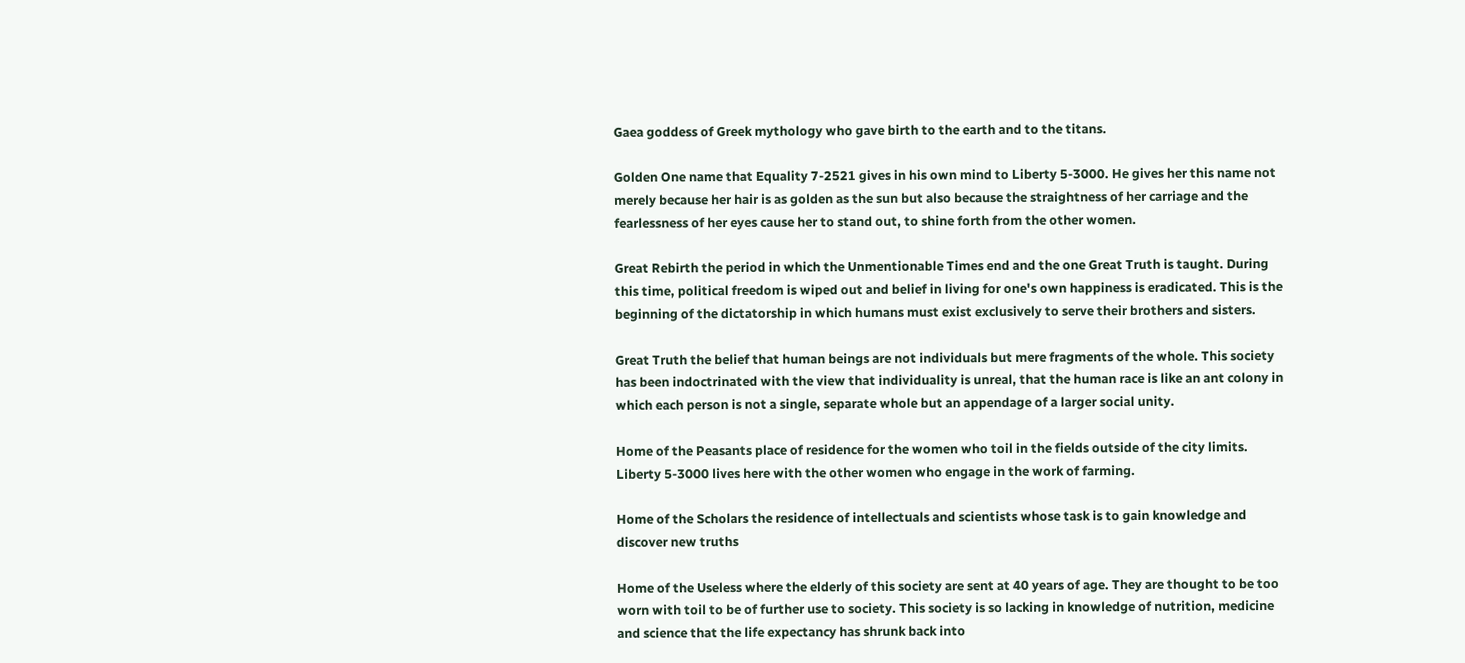Gaea goddess of Greek mythology who gave birth to the earth and to the titans.

Golden One name that Equality 7-2521 gives in his own mind to Liberty 5-3000. He gives her this name not merely because her hair is as golden as the sun but also because the straightness of her carriage and the fearlessness of her eyes cause her to stand out, to shine forth from the other women.

Great Rebirth the period in which the Unmentionable Times end and the one Great Truth is taught. During this time, political freedom is wiped out and belief in living for one's own happiness is eradicated. This is the beginning of the dictatorship in which humans must exist exclusively to serve their brothers and sisters.

Great Truth the belief that human beings are not individuals but mere fragments of the whole. This society has been indoctrinated with the view that individuality is unreal, that the human race is like an ant colony in which each person is not a single, separate whole but an appendage of a larger social unity.

Home of the Peasants place of residence for the women who toil in the fields outside of the city limits. Liberty 5-3000 lives here with the other women who engage in the work of farming.

Home of the Scholars the residence of intellectuals and scientists whose task is to gain knowledge and discover new truths

Home of the Useless where the elderly of this society are sent at 40 years of age. They are thought to be too worn with toil to be of further use to society. This society is so lacking in knowledge of nutrition, medicine and science that the life expectancy has shrunk back into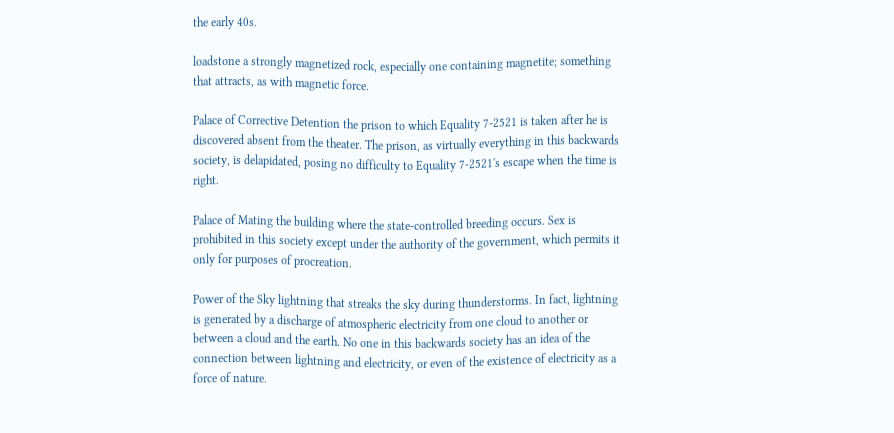the early 40s.

loadstone a strongly magnetized rock, especially one containing magnetite; something that attracts, as with magnetic force.

Palace of Corrective Detention the prison to which Equality 7-2521 is taken after he is discovered absent from the theater. The prison, as virtually everything in this backwards society, is delapidated, posing no difficulty to Equality 7-2521's escape when the time is right.

Palace of Mating the building where the state-controlled breeding occurs. Sex is prohibited in this society except under the authority of the government, which permits it only for purposes of procreation.

Power of the Sky lightning that streaks the sky during thunderstorms. In fact, lightning is generated by a discharge of atmospheric electricity from one cloud to another or between a cloud and the earth. No one in this backwards society has an idea of the connection between lightning and electricity, or even of the existence of electricity as a force of nature.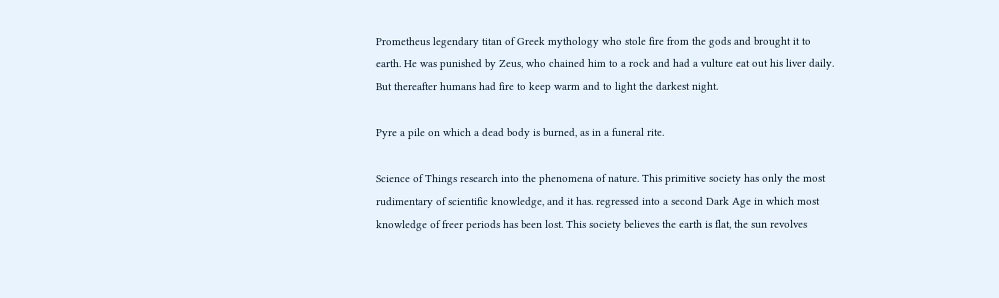Prometheus legendary titan of Greek mythology who stole fire from the gods and brought it to earth. He was punished by Zeus, who chained him to a rock and had a vulture eat out his liver daily. But thereafter humans had fire to keep warm and to light the darkest night.

Pyre a pile on which a dead body is burned, as in a funeral rite.

Science of Things research into the phenomena of nature. This primitive society has only the most rudimentary of scientific knowledge, and it has. regressed into a second Dark Age in which most knowledge of freer periods has been lost. This society believes the earth is flat, the sun revolves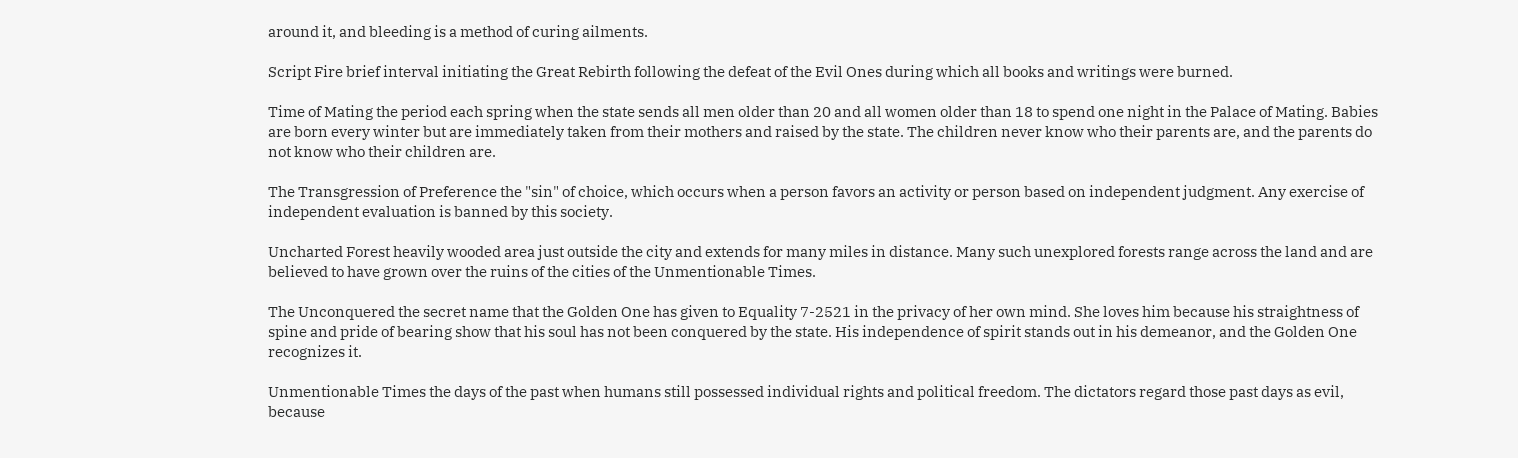around it, and bleeding is a method of curing ailments.

Script Fire brief interval initiating the Great Rebirth following the defeat of the Evil Ones during which all books and writings were burned.

Time of Mating the period each spring when the state sends all men older than 20 and all women older than 18 to spend one night in the Palace of Mating. Babies are born every winter but are immediately taken from their mothers and raised by the state. The children never know who their parents are, and the parents do not know who their children are.

The Transgression of Preference the "sin" of choice, which occurs when a person favors an activity or person based on independent judgment. Any exercise of independent evaluation is banned by this society.

Uncharted Forest heavily wooded area just outside the city and extends for many miles in distance. Many such unexplored forests range across the land and are believed to have grown over the ruins of the cities of the Unmentionable Times.

The Unconquered the secret name that the Golden One has given to Equality 7-2521 in the privacy of her own mind. She loves him because his straightness of spine and pride of bearing show that his soul has not been conquered by the state. His independence of spirit stands out in his demeanor, and the Golden One recognizes it.

Unmentionable Times the days of the past when humans still possessed individual rights and political freedom. The dictators regard those past days as evil, because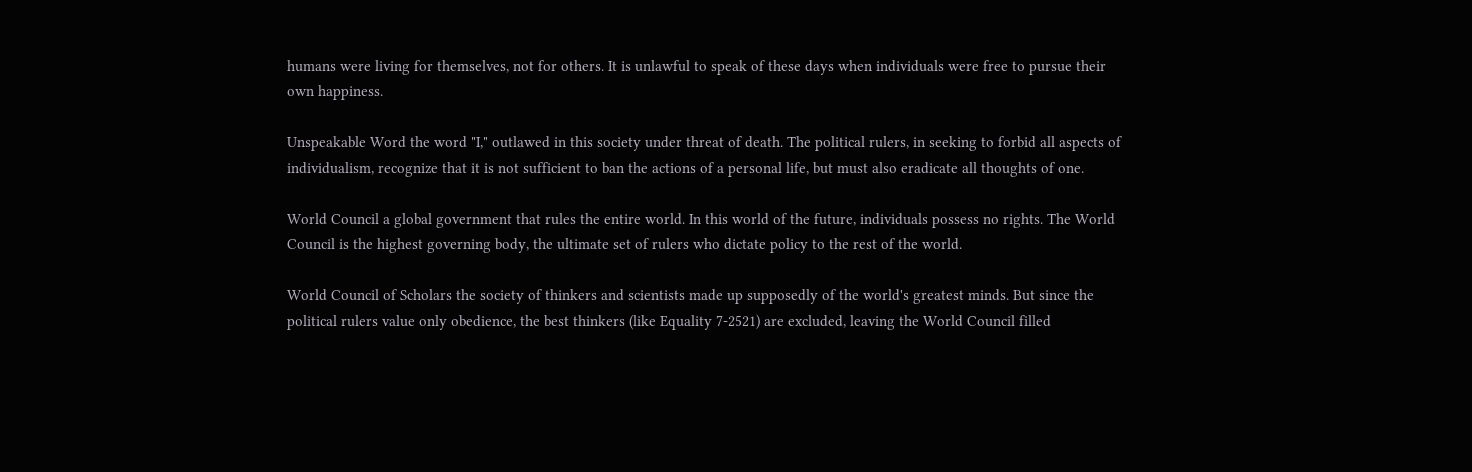humans were living for themselves, not for others. It is unlawful to speak of these days when individuals were free to pursue their own happiness.

Unspeakable Word the word "I," outlawed in this society under threat of death. The political rulers, in seeking to forbid all aspects of individualism, recognize that it is not sufficient to ban the actions of a personal life, but must also eradicate all thoughts of one.

World Council a global government that rules the entire world. In this world of the future, individuals possess no rights. The World Council is the highest governing body, the ultimate set of rulers who dictate policy to the rest of the world.

World Council of Scholars the society of thinkers and scientists made up supposedly of the world's greatest minds. But since the political rulers value only obedience, the best thinkers (like Equality 7-2521) are excluded, leaving the World Council filled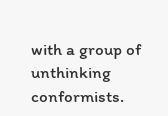with a group of unthinking conformists.